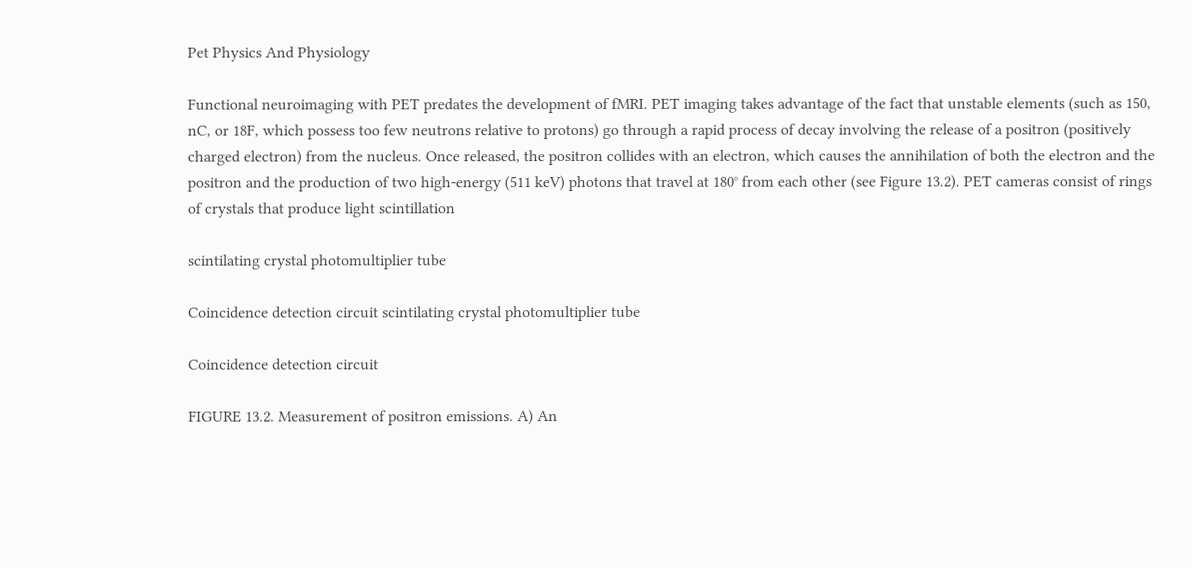Pet Physics And Physiology

Functional neuroimaging with PET predates the development of fMRI. PET imaging takes advantage of the fact that unstable elements (such as 150, nC, or 18F, which possess too few neutrons relative to protons) go through a rapid process of decay involving the release of a positron (positively charged electron) from the nucleus. Once released, the positron collides with an electron, which causes the annihilation of both the electron and the positron and the production of two high-energy (511 keV) photons that travel at 180° from each other (see Figure 13.2). PET cameras consist of rings of crystals that produce light scintillation

scintilating crystal photomultiplier tube

Coincidence detection circuit scintilating crystal photomultiplier tube

Coincidence detection circuit

FIGURE 13.2. Measurement of positron emissions. A) An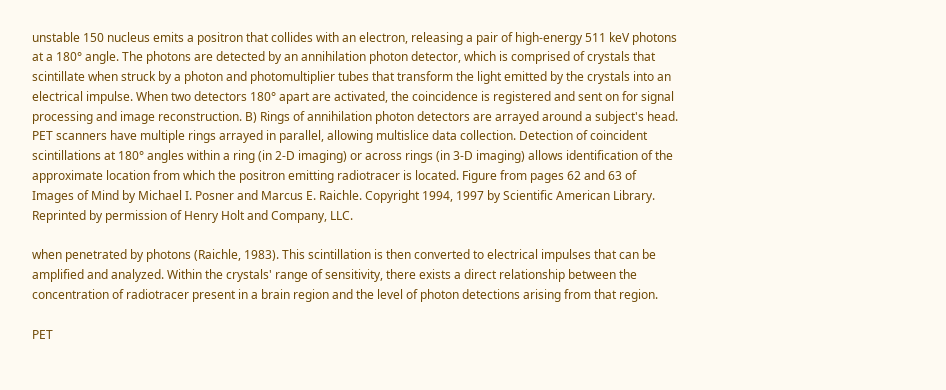unstable 150 nucleus emits a positron that collides with an electron, releasing a pair of high-energy 511 keV photons at a 180° angle. The photons are detected by an annihilation photon detector, which is comprised of crystals that scintillate when struck by a photon and photomultiplier tubes that transform the light emitted by the crystals into an electrical impulse. When two detectors 180° apart are activated, the coincidence is registered and sent on for signal processing and image reconstruction. B) Rings of annihilation photon detectors are arrayed around a subject's head. PET scanners have multiple rings arrayed in parallel, allowing multislice data collection. Detection of coincident scintillations at 180° angles within a ring (in 2-D imaging) or across rings (in 3-D imaging) allows identification of the approximate location from which the positron emitting radiotracer is located. Figure from pages 62 and 63 of Images of Mind by Michael I. Posner and Marcus E. Raichle. Copyright 1994, 1997 by Scientific American Library. Reprinted by permission of Henry Holt and Company, LLC.

when penetrated by photons (Raichle, 1983). This scintillation is then converted to electrical impulses that can be amplified and analyzed. Within the crystals' range of sensitivity, there exists a direct relationship between the concentration of radiotracer present in a brain region and the level of photon detections arising from that region.

PET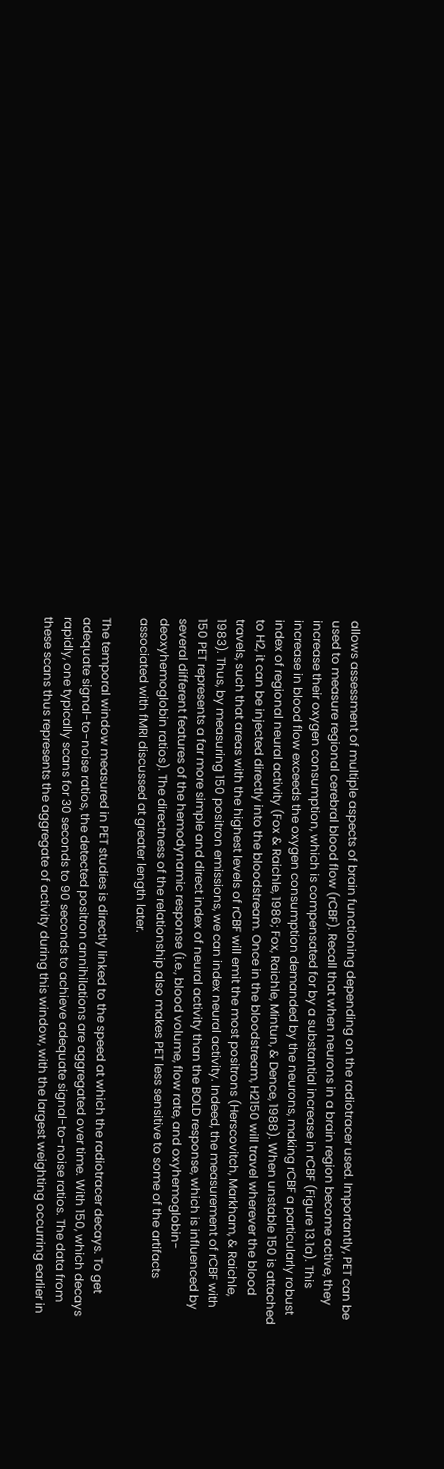allows assessment of multiple aspects of brain functioning depending on the radiotracer used. Importantly, PET can be used to measure regional cerebral blood flow (rCBF). Recall that when neurons in a brain region become active, they increase their oxygen consumption, which is compensated for by a substantial increase in rCBF (Figure 13.1a). This increase in blood flow exceeds the oxygen consumption demanded by the neurons, making rCBF a particularly robust index of regional neural activity (Fox & Raichle, 1986; Fox, Raichle, Mintun, & Dence, 1988). When unstable 150 is attached to H2, it can be injected directly into the bloodstream. Once in the bloodstream, H2150 will travel wherever the blood travels, such that areas with the highest levels of rCBF will emit the most positrons (Herscovitch, Markham, & Raichle, 1983). Thus, by measuring 150 positron emissions, we can index neural activity. Indeed, the measurement of rCBF with 150 PET represents a far more simple and direct index of neural activity than the BOLD response, which is influenced by several different features of the hemodynamic response (i.e., blood volume, flow rate, and oxyhemoglobin-deoxyhemoglobin ratios). The directness of the relationship also makes PET less sensitive to some of the artifacts associated with fMRI discussed at greater length later.

The temporal window measured in PET studies is directly linked to the speed at which the radiotracer decays. To get adequate signal-to-noise ratios, the detected positron annihilations are aggregated over time. With 150, which decays rapidly, one typically scans for 30 seconds to 90 seconds to achieve adequate signal-to-noise ratios. The data from these scans thus represents the aggregate of activity during this window, with the largest weighting occurring earlier in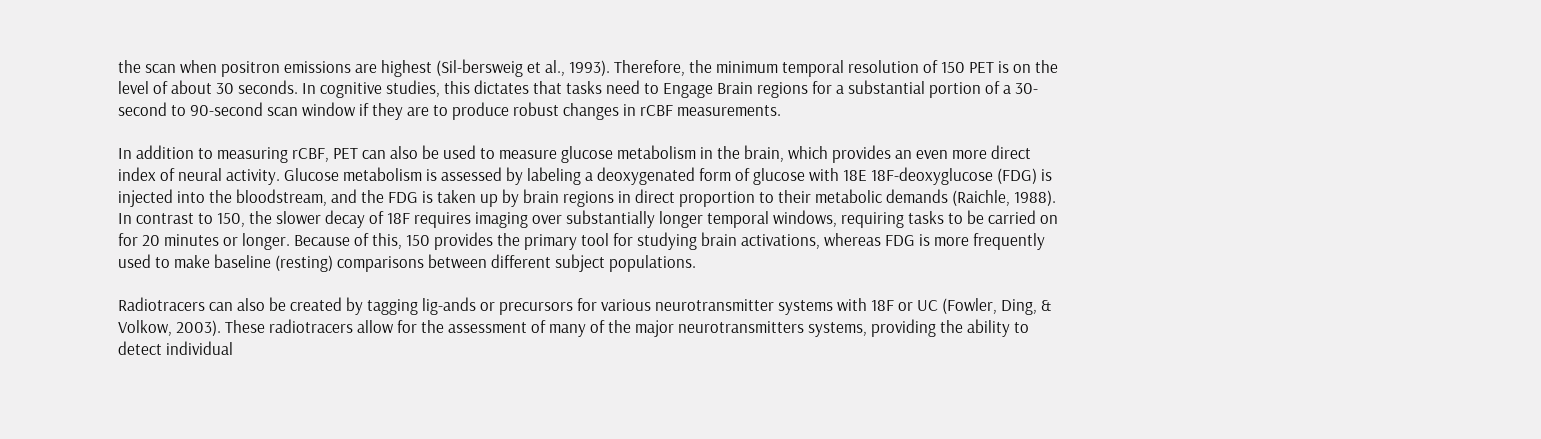the scan when positron emissions are highest (Sil-bersweig et al., 1993). Therefore, the minimum temporal resolution of 150 PET is on the level of about 30 seconds. In cognitive studies, this dictates that tasks need to Engage Brain regions for a substantial portion of a 30-second to 90-second scan window if they are to produce robust changes in rCBF measurements.

In addition to measuring rCBF, PET can also be used to measure glucose metabolism in the brain, which provides an even more direct index of neural activity. Glucose metabolism is assessed by labeling a deoxygenated form of glucose with 18E 18F-deoxyglucose (FDG) is injected into the bloodstream, and the FDG is taken up by brain regions in direct proportion to their metabolic demands (Raichle, 1988). In contrast to 150, the slower decay of 18F requires imaging over substantially longer temporal windows, requiring tasks to be carried on for 20 minutes or longer. Because of this, 150 provides the primary tool for studying brain activations, whereas FDG is more frequently used to make baseline (resting) comparisons between different subject populations.

Radiotracers can also be created by tagging lig-ands or precursors for various neurotransmitter systems with 18F or UC (Fowler, Ding, & Volkow, 2003). These radiotracers allow for the assessment of many of the major neurotransmitters systems, providing the ability to detect individual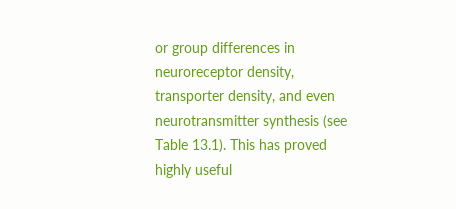or group differences in neuroreceptor density, transporter density, and even neurotransmitter synthesis (see Table 13.1). This has proved highly useful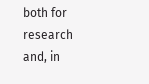both for research and, in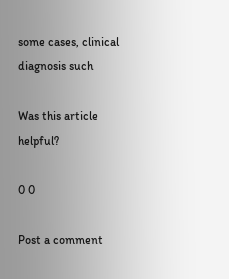some cases, clinical diagnosis such

Was this article helpful?

0 0

Post a comment